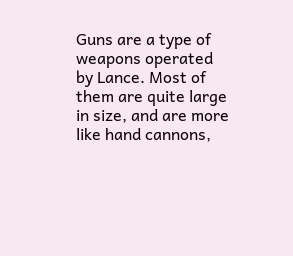Guns are a type of weapons operated by Lance. Most of them are quite large in size, and are more like hand cannons,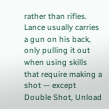rather than rifles. Lance usually carries a gun on his back, only pulling it out when using skills that require making a shot — except Double Shot, Unload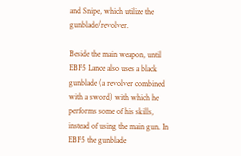and Snipe, which utilize the gunblade/revolver.

Beside the main weapon, until EBF5 Lance also uses a black gunblade (a revolver combined with a sword) with which he performs some of his skills, instead of using the main gun. In EBF5 the gunblade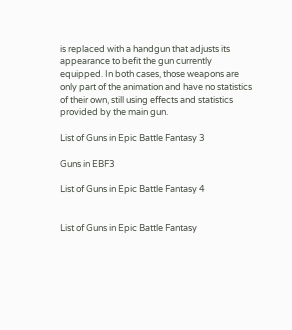is replaced with a handgun that adjusts its appearance to befit the gun currently equipped. In both cases, those weapons are only part of the animation and have no statistics of their own, still using effects and statistics provided by the main gun.

List of Guns in Epic Battle Fantasy 3

Guns in EBF3

List of Guns in Epic Battle Fantasy 4


List of Guns in Epic Battle Fantasy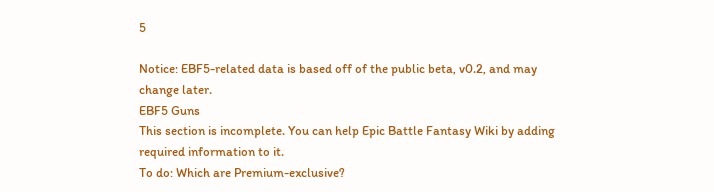5

Notice: EBF5-related data is based off of the public beta, v0.2, and may change later.
EBF5 Guns
This section is incomplete. You can help Epic Battle Fantasy Wiki by adding required information to it.
To do: Which are Premium-exclusive?